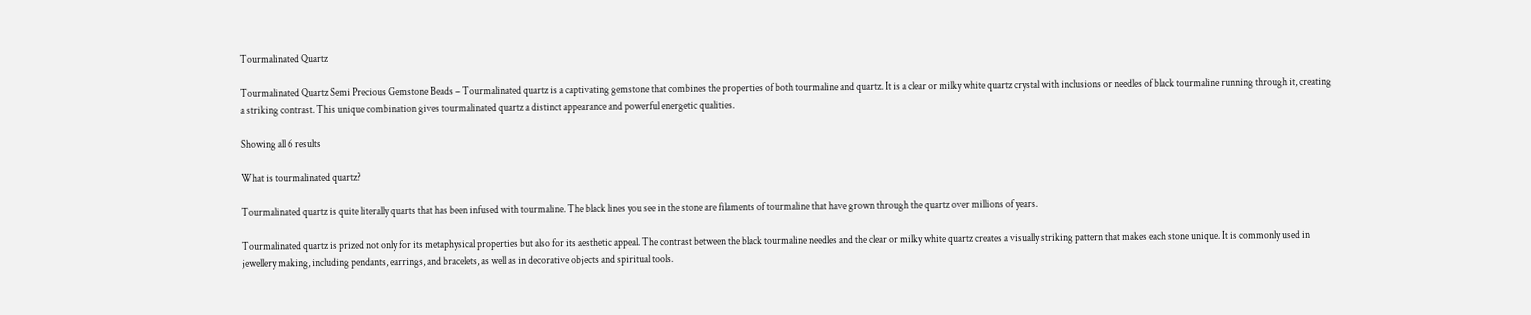Tourmalinated Quartz

Tourmalinated Quartz Semi Precious Gemstone Beads – Tourmalinated quartz is a captivating gemstone that combines the properties of both tourmaline and quartz. It is a clear or milky white quartz crystal with inclusions or needles of black tourmaline running through it, creating a striking contrast. This unique combination gives tourmalinated quartz a distinct appearance and powerful energetic qualities.

Showing all 6 results

What is tourmalinated quartz?

Tourmalinated quartz is quite literally quarts that has been infused with tourmaline. The black lines you see in the stone are filaments of tourmaline that have grown through the quartz over millions of years.

Tourmalinated quartz is prized not only for its metaphysical properties but also for its aesthetic appeal. The contrast between the black tourmaline needles and the clear or milky white quartz creates a visually striking pattern that makes each stone unique. It is commonly used in jewellery making, including pendants, earrings, and bracelets, as well as in decorative objects and spiritual tools.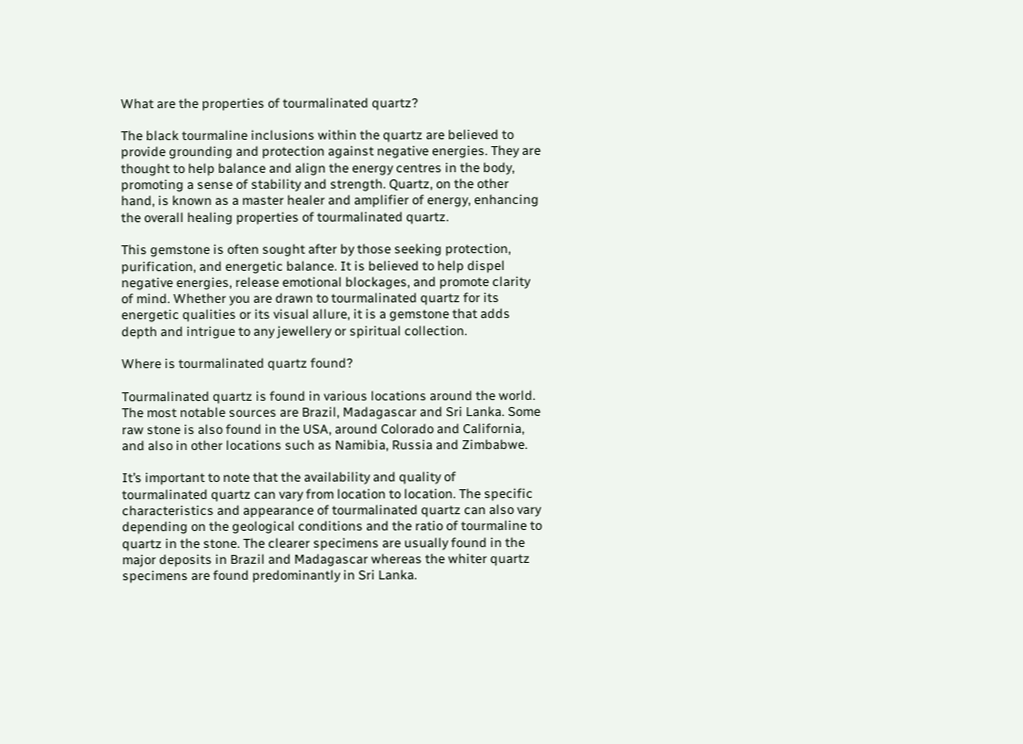What are the properties of tourmalinated quartz?

The black tourmaline inclusions within the quartz are believed to provide grounding and protection against negative energies. They are thought to help balance and align the energy centres in the body, promoting a sense of stability and strength. Quartz, on the other hand, is known as a master healer and amplifier of energy, enhancing the overall healing properties of tourmalinated quartz.

This gemstone is often sought after by those seeking protection, purification, and energetic balance. It is believed to help dispel negative energies, release emotional blockages, and promote clarity of mind. Whether you are drawn to tourmalinated quartz for its energetic qualities or its visual allure, it is a gemstone that adds depth and intrigue to any jewellery or spiritual collection.

Where is tourmalinated quartz found?

Tourmalinated quartz is found in various locations around the world. The most notable sources are Brazil, Madagascar and Sri Lanka. Some raw stone is also found in the USA, around Colorado and California, and also in other locations such as Namibia, Russia and Zimbabwe.

It’s important to note that the availability and quality of tourmalinated quartz can vary from location to location. The specific characteristics and appearance of tourmalinated quartz can also vary depending on the geological conditions and the ratio of tourmaline to quartz in the stone. The clearer specimens are usually found in the major deposits in Brazil and Madagascar whereas the whiter quartz specimens are found predominantly in Sri Lanka.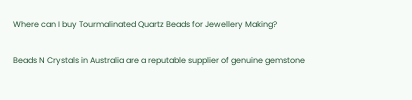Where can I buy Tourmalinated Quartz Beads for Jewellery Making?

Beads N Crystals in Australia are a reputable supplier of genuine gemstone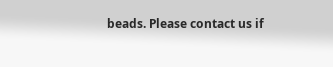beads. Please contact us if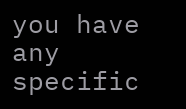you have any specific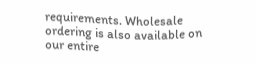requirements. Wholesale ordering is also available on our entire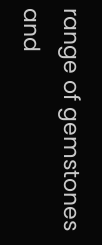range of gemstones and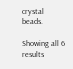crystal beads.

Showing all 6 results